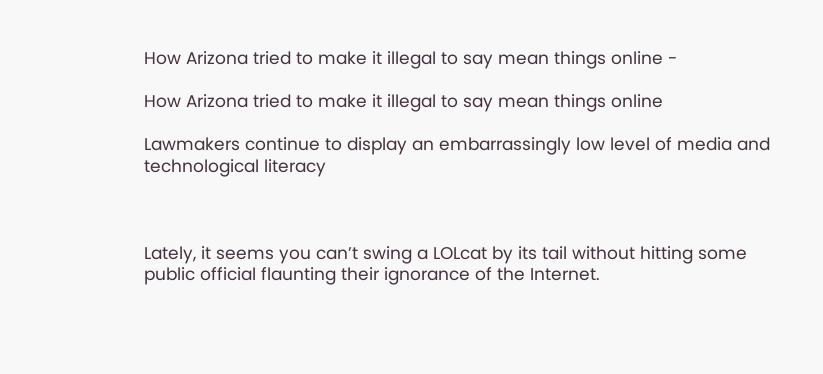How Arizona tried to make it illegal to say mean things online -

How Arizona tried to make it illegal to say mean things online

Lawmakers continue to display an embarrassingly low level of media and technological literacy



Lately, it seems you can’t swing a LOLcat by its tail without hitting some public official flaunting their ignorance of the Internet.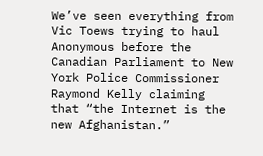We’ve seen everything from Vic Toews trying to haul Anonymous before the Canadian Parliament to New York Police Commissioner Raymond Kelly claiming that “the Internet is the new Afghanistan.”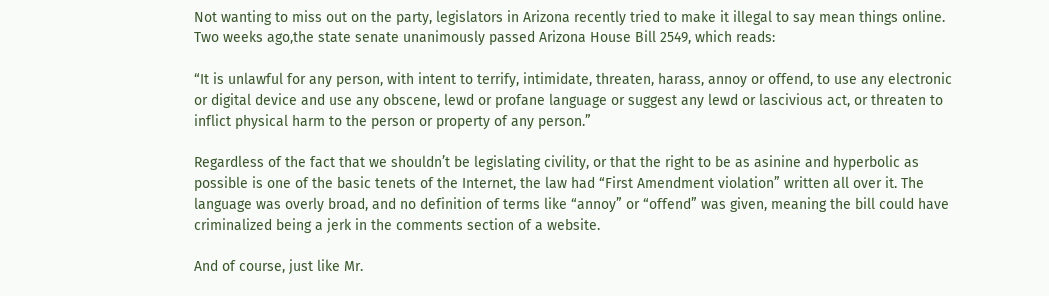Not wanting to miss out on the party, legislators in Arizona recently tried to make it illegal to say mean things online. Two weeks ago,the state senate unanimously passed Arizona House Bill 2549, which reads:

“It is unlawful for any person, with intent to terrify, intimidate, threaten, harass, annoy or offend, to use any electronic or digital device and use any obscene, lewd or profane language or suggest any lewd or lascivious act, or threaten to inflict physical harm to the person or property of any person.”

Regardless of the fact that we shouldn’t be legislating civility, or that the right to be as asinine and hyperbolic as possible is one of the basic tenets of the Internet, the law had “First Amendment violation” written all over it. The language was overly broad, and no definition of terms like “annoy” or “offend” was given, meaning the bill could have criminalized being a jerk in the comments section of a website.

And of course, just like Mr.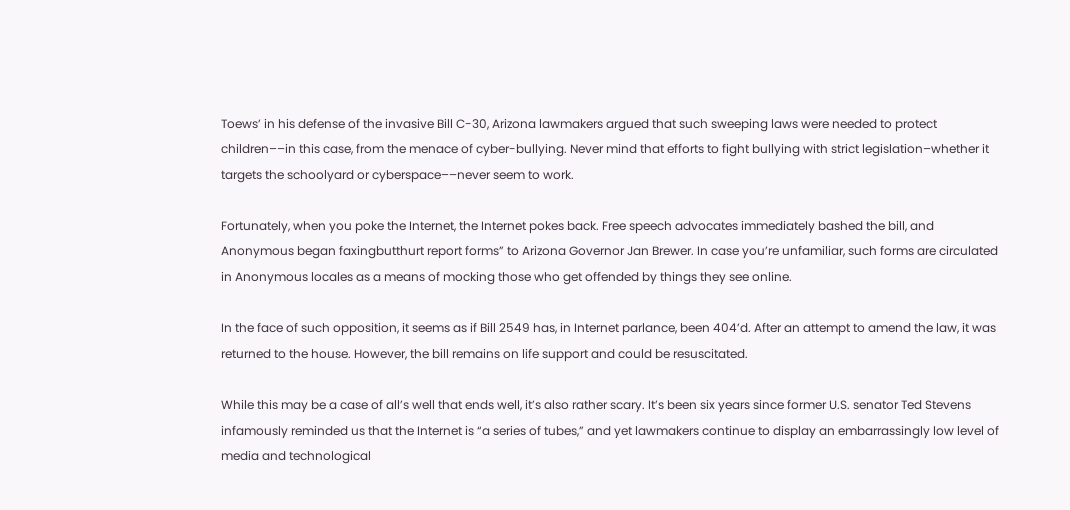Toews’ in his defense of the invasive Bill C-30, Arizona lawmakers argued that such sweeping laws were needed to protect children––in this case, from the menace of cyber-bullying. Never mind that efforts to fight bullying with strict legislation–whether it targets the schoolyard or cyberspace––never seem to work.

Fortunately, when you poke the Internet, the Internet pokes back. Free speech advocates immediately bashed the bill, and Anonymous began faxingbutthurt report forms” to Arizona Governor Jan Brewer. In case you’re unfamiliar, such forms are circulated in Anonymous locales as a means of mocking those who get offended by things they see online.

In the face of such opposition, it seems as if Bill 2549 has, in Internet parlance, been 404’d. After an attempt to amend the law, it was returned to the house. However, the bill remains on life support and could be resuscitated.

While this may be a case of all’s well that ends well, it’s also rather scary. It’s been six years since former U.S. senator Ted Stevens infamously reminded us that the Internet is “a series of tubes,” and yet lawmakers continue to display an embarrassingly low level of media and technological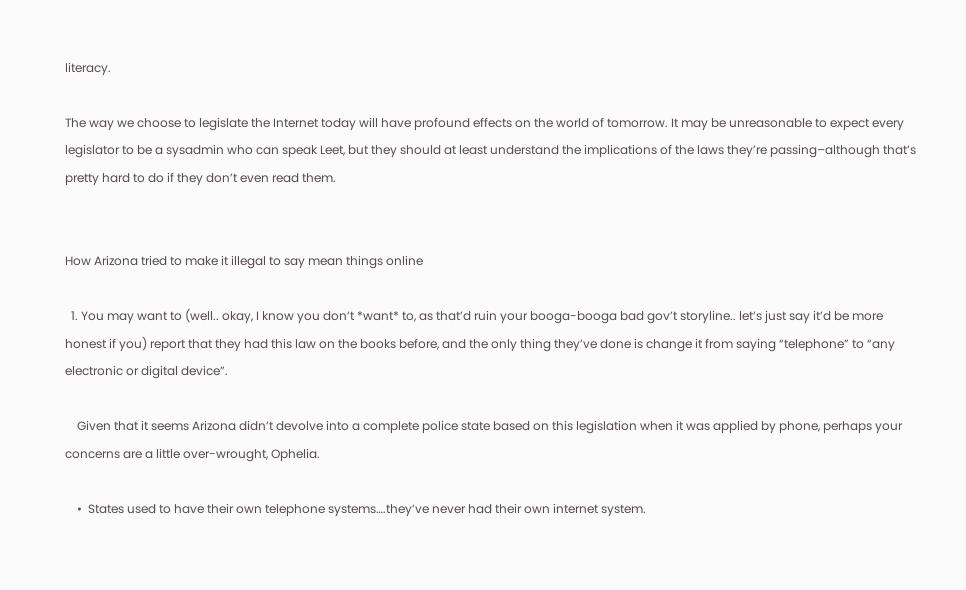literacy.

The way we choose to legislate the Internet today will have profound effects on the world of tomorrow. It may be unreasonable to expect every legislator to be a sysadmin who can speak Leet, but they should at least understand the implications of the laws they’re passing–although that’s pretty hard to do if they don’t even read them.


How Arizona tried to make it illegal to say mean things online

  1. You may want to (well.. okay, I know you don’t *want* to, as that’d ruin your booga-booga bad gov’t storyline.. let’s just say it’d be more honest if you) report that they had this law on the books before, and the only thing they’ve done is change it from saying “telephone” to “any electronic or digital device”.

    Given that it seems Arizona didn’t devolve into a complete police state based on this legislation when it was applied by phone, perhaps your concerns are a little over-wrought, Ophelia.

    •  States used to have their own telephone systems….they’ve never had their own internet system.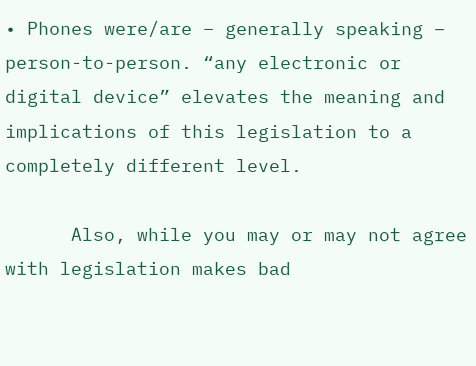• Phones were/are – generally speaking – person-to-person. “any electronic or digital device” elevates the meaning and implications of this legislation to a completely different level.

      Also, while you may or may not agree with legislation makes bad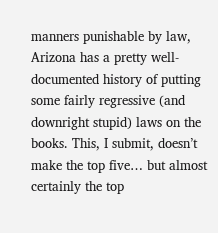manners punishable by law, Arizona has a pretty well-documented history of putting some fairly regressive (and downright stupid) laws on the books. This, I submit, doesn’t make the top five… but almost certainly the top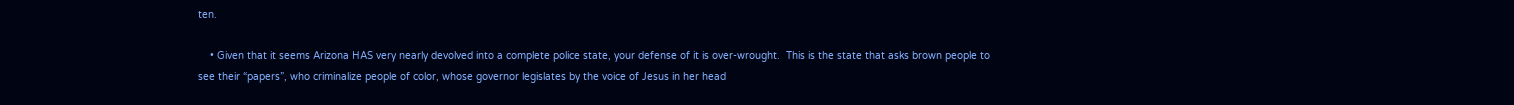ten.

    • Given that it seems Arizona HAS very nearly devolved into a complete police state, your defense of it is over-wrought.  This is the state that asks brown people to see their “papers”, who criminalize people of color, whose governor legislates by the voice of Jesus in her head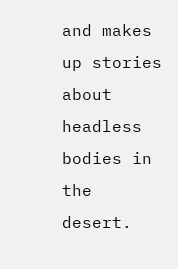and makes up stories about headless bodies in the desert.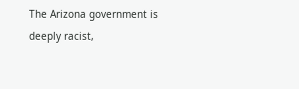The Arizona government is deeply racist,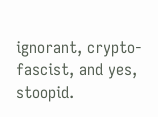ignorant, crypto-fascist, and yes, stoopid.